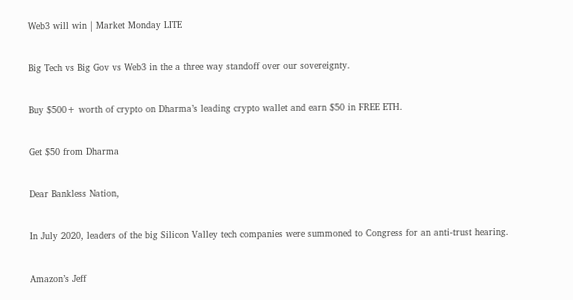Web3 will win | Market Monday LITE

Big Tech vs Big Gov vs Web3 in the a three way standoff over our sovereignty.

Buy $500+ worth of crypto on Dharma’s leading crypto wallet and earn $50 in FREE ETH.

Get $50 from Dharma

Dear Bankless Nation,

In July 2020, leaders of the big Silicon Valley tech companies were summoned to Congress for an anti-trust hearing.

Amazon’s Jeff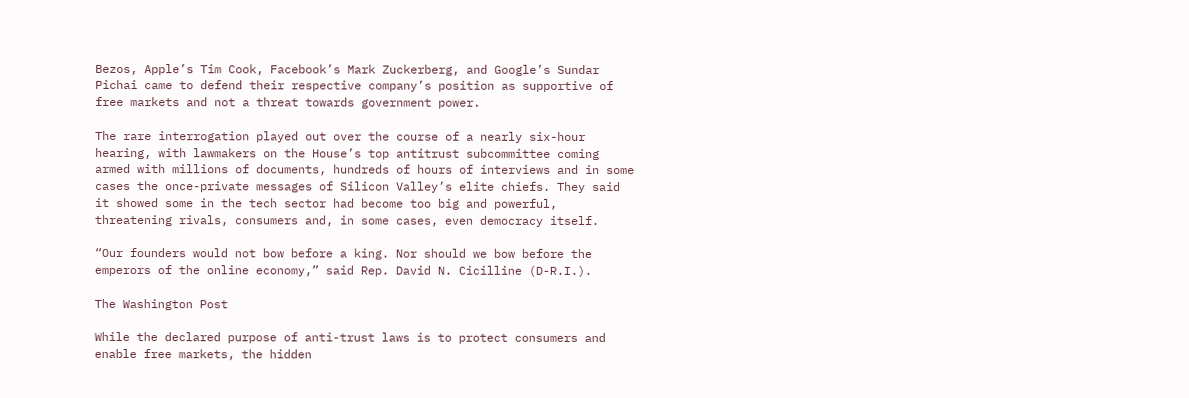Bezos, Apple’s Tim Cook, Facebook’s Mark Zuckerberg, and Google’s Sundar Pichai came to defend their respective company’s position as supportive of free markets and not a threat towards government power.

The rare interrogation played out over the course of a nearly six-hour hearing, with lawmakers on the House’s top antitrust subcommittee coming armed with millions of documents, hundreds of hours of interviews and in some cases the once-private messages of Silicon Valley’s elite chiefs. They said it showed some in the tech sector had become too big and powerful, threatening rivals, consumers and, in some cases, even democracy itself.

“Our founders would not bow before a king. Nor should we bow before the emperors of the online economy,” said Rep. David N. Cicilline (D-R.I.).

The Washington Post

While the declared purpose of anti-trust laws is to protect consumers and enable free markets, the hidden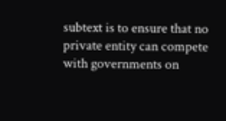subtext is to ensure that no private entity can compete with governments on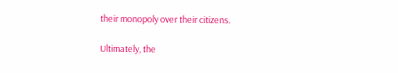their monopoly over their citizens.

Ultimately, the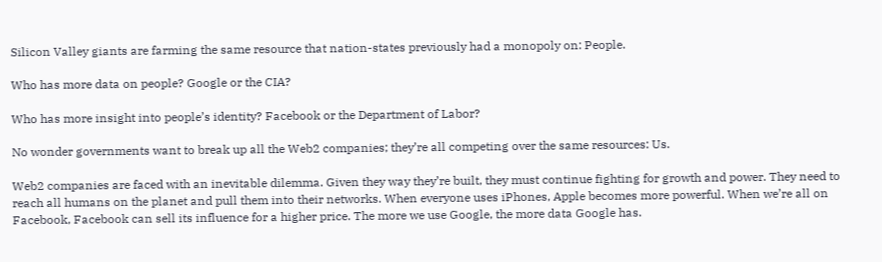Silicon Valley giants are farming the same resource that nation-states previously had a monopoly on: People.

Who has more data on people? Google or the CIA?

Who has more insight into people’s identity? Facebook or the Department of Labor?

No wonder governments want to break up all the Web2 companies; they’re all competing over the same resources: Us.

Web2 companies are faced with an inevitable dilemma. Given they way they’re built, they must continue fighting for growth and power. They need to reach all humans on the planet and pull them into their networks. When everyone uses iPhones, Apple becomes more powerful. When we’re all on Facebook, Facebook can sell its influence for a higher price. The more we use Google, the more data Google has.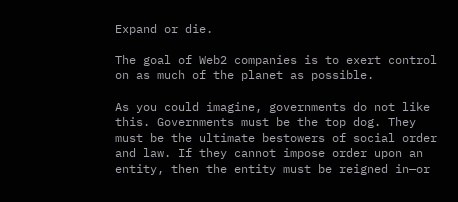Expand or die.

The goal of Web2 companies is to exert control on as much of the planet as possible.

As you could imagine, governments do not like this. Governments must be the top dog. They must be the ultimate bestowers of social order and law. If they cannot impose order upon an entity, then the entity must be reigned in—or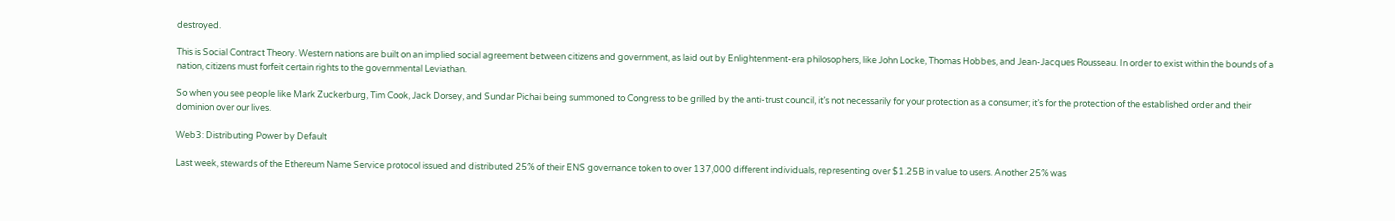destroyed.

This is Social Contract Theory. Western nations are built on an implied social agreement between citizens and government, as laid out by Enlightenment-era philosophers, like John Locke, Thomas Hobbes, and Jean-Jacques Rousseau. In order to exist within the bounds of a nation, citizens must forfeit certain rights to the governmental Leviathan.

So when you see people like Mark Zuckerburg, Tim Cook, Jack Dorsey, and Sundar Pichai being summoned to Congress to be grilled by the anti-trust council, it’s not necessarily for your protection as a consumer; it’s for the protection of the established order and their dominion over our lives.

Web3: Distributing Power by Default

Last week, stewards of the Ethereum Name Service protocol issued and distributed 25% of their ENS governance token to over 137,000 different individuals, representing over $1.25B in value to users. Another 25% was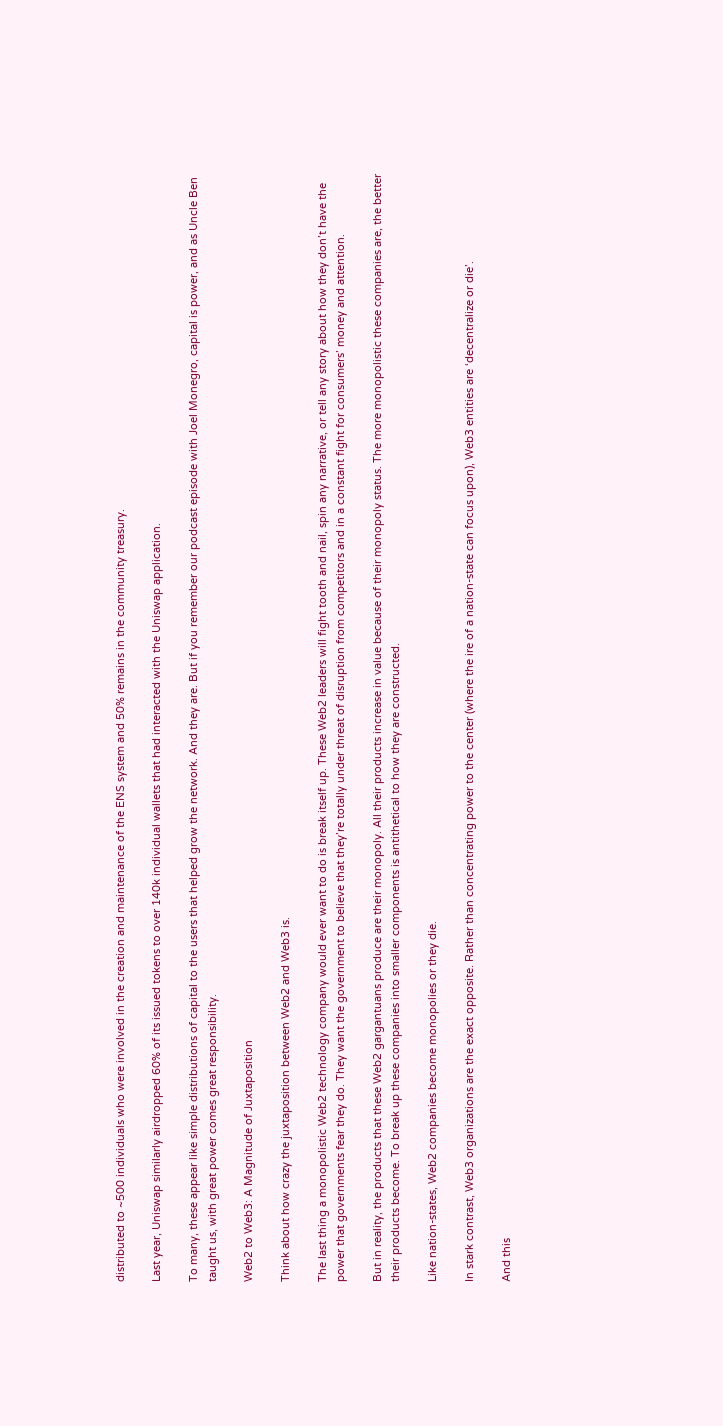distributed to ~500 individuals who were involved in the creation and maintenance of the ENS system and 50% remains in the community treasury.

Last year, Uniswap similarly airdropped 60% of its issued tokens to over 140k individual wallets that had interacted with the Uniswap application.

To many, these appear like simple distributions of capital to the users that helped grow the network. And they are. But if you remember our podcast episode with Joel Monegro, capital is power, and as Uncle Ben taught us, with great power comes great responsibility.

Web2 to Web3: A Magnitude of Juxtaposition

Think about how crazy the juxtaposition between Web2 and Web3 is.

The last thing a monopolistic Web2 technology company would ever want to do is break itself up. These Web2 leaders will fight tooth and nail, spin any narrative, or tell any story about how they don’t have the power that governments fear they do. They want the government to believe that they’re totally under threat of disruption from competitors and in a constant fight for consumers’ money and attention.

But in reality, the products that these Web2 gargantuans produce are their monopoly. All their products increase in value because of their monopoly status. The more monopolistic these companies are, the better their products become. To break up these companies into smaller components is antithetical to how they are constructed.

Like nation-states, Web2 companies become monopolies or they die.

In stark contrast, Web3 organizations are the exact opposite. Rather than concentrating power to the center (where the ire of a nation-state can focus upon), Web3 entities are ‘decentralize or die’.

And this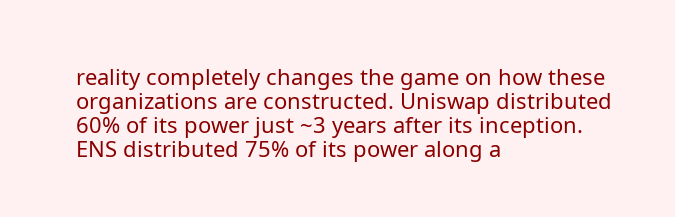reality completely changes the game on how these organizations are constructed. Uniswap distributed 60% of its power just ~3 years after its inception. ENS distributed 75% of its power along a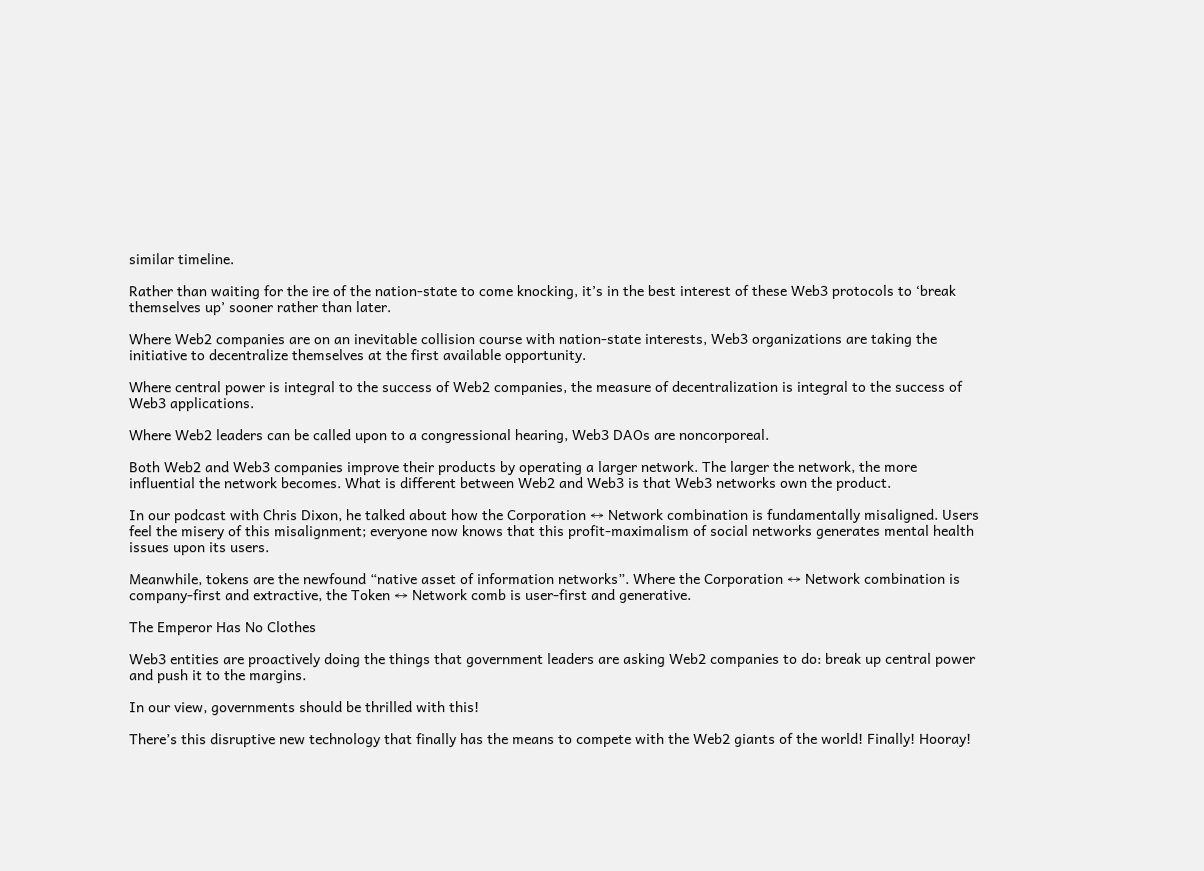similar timeline.

Rather than waiting for the ire of the nation-state to come knocking, it’s in the best interest of these Web3 protocols to ‘break themselves up’ sooner rather than later.

Where Web2 companies are on an inevitable collision course with nation-state interests, Web3 organizations are taking the initiative to decentralize themselves at the first available opportunity.

Where central power is integral to the success of Web2 companies, the measure of decentralization is integral to the success of Web3 applications.

Where Web2 leaders can be called upon to a congressional hearing, Web3 DAOs are noncorporeal.

Both Web2 and Web3 companies improve their products by operating a larger network. The larger the network, the more influential the network becomes. What is different between Web2 and Web3 is that Web3 networks own the product.

In our podcast with Chris Dixon, he talked about how the Corporation ↔ Network combination is fundamentally misaligned. Users feel the misery of this misalignment; everyone now knows that this profit-maximalism of social networks generates mental health issues upon its users.

Meanwhile, tokens are the newfound “native asset of information networks”. Where the Corporation ↔ Network combination is company-first and extractive, the Token ↔ Network comb is user-first and generative.

The Emperor Has No Clothes

Web3 entities are proactively doing the things that government leaders are asking Web2 companies to do: break up central power and push it to the margins.

In our view, governments should be thrilled with this!

There’s this disruptive new technology that finally has the means to compete with the Web2 giants of the world! Finally! Hooray!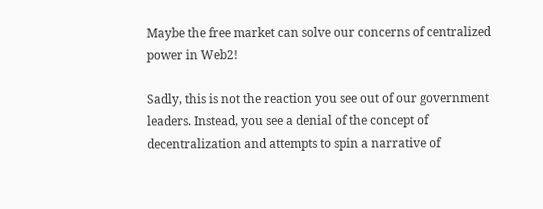Maybe the free market can solve our concerns of centralized power in Web2!

Sadly, this is not the reaction you see out of our government leaders. Instead, you see a denial of the concept of decentralization and attempts to spin a narrative of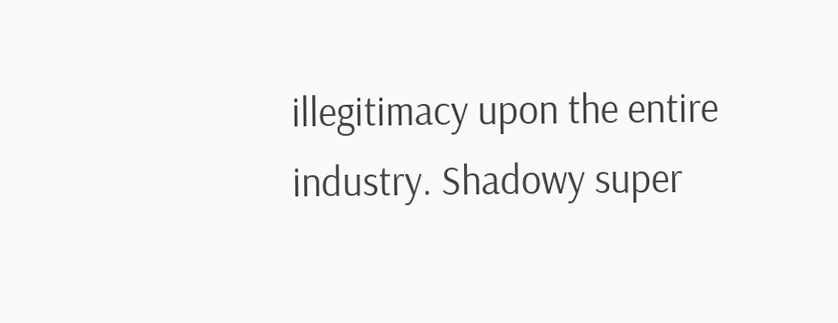illegitimacy upon the entire industry. Shadowy super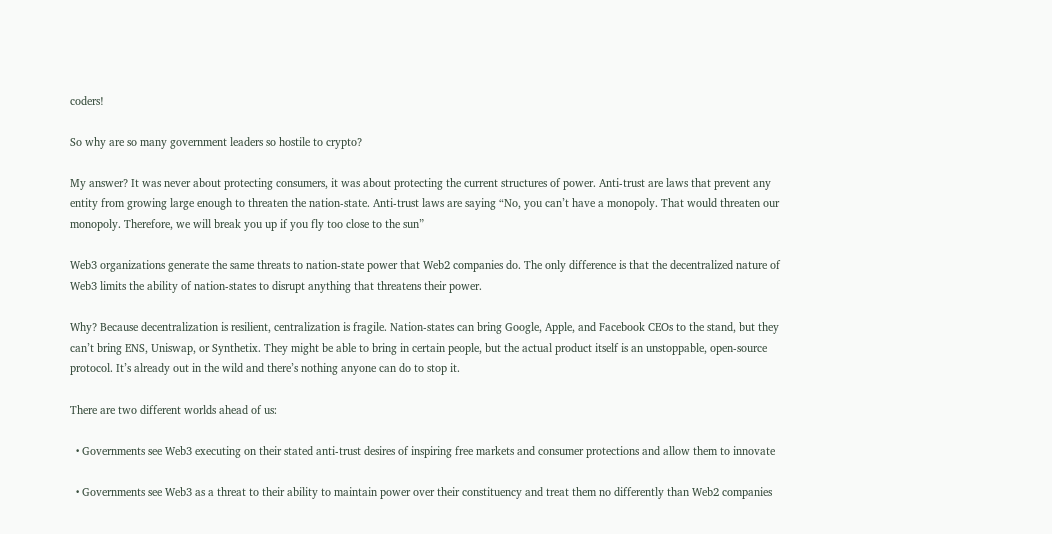coders!

So why are so many government leaders so hostile to crypto?

My answer? It was never about protecting consumers, it was about protecting the current structures of power. Anti-trust are laws that prevent any entity from growing large enough to threaten the nation-state. Anti-trust laws are saying “No, you can’t have a monopoly. That would threaten our monopoly. Therefore, we will break you up if you fly too close to the sun”

Web3 organizations generate the same threats to nation-state power that Web2 companies do. The only difference is that the decentralized nature of Web3 limits the ability of nation-states to disrupt anything that threatens their power.

Why? Because decentralization is resilient, centralization is fragile. Nation-states can bring Google, Apple, and Facebook CEOs to the stand, but they can’t bring ENS, Uniswap, or Synthetix. They might be able to bring in certain people, but the actual product itself is an unstoppable, open-source protocol. It’s already out in the wild and there’s nothing anyone can do to stop it.

There are two different worlds ahead of us:

  • Governments see Web3 executing on their stated anti-trust desires of inspiring free markets and consumer protections and allow them to innovate

  • Governments see Web3 as a threat to their ability to maintain power over their constituency and treat them no differently than Web2 companies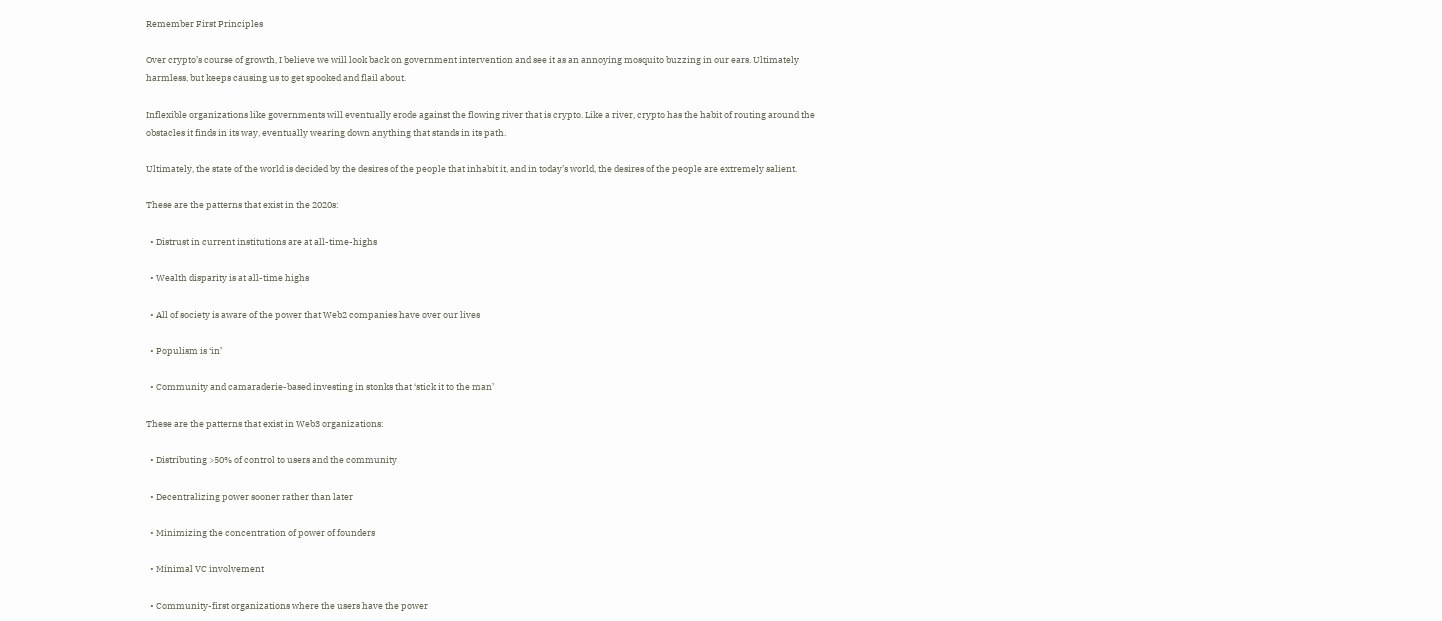Remember First Principles

Over crypto’s course of growth, I believe we will look back on government intervention and see it as an annoying mosquito buzzing in our ears. Ultimately harmless, but keeps causing us to get spooked and flail about.

Inflexible organizations like governments will eventually erode against the flowing river that is crypto. Like a river, crypto has the habit of routing around the obstacles it finds in its way, eventually wearing down anything that stands in its path.

Ultimately, the state of the world is decided by the desires of the people that inhabit it, and in today’s world, the desires of the people are extremely salient.

These are the patterns that exist in the 2020s:

  • Distrust in current institutions are at all-time-highs

  • Wealth disparity is at all-time highs

  • All of society is aware of the power that Web2 companies have over our lives

  • Populism is ‘in’

  • Community and camaraderie-based investing in stonks that ‘stick it to the man’

These are the patterns that exist in Web3 organizations:

  • Distributing >50% of control to users and the community

  • Decentralizing power sooner rather than later

  • Minimizing the concentration of power of founders

  • Minimal VC involvement

  • Community-first organizations where the users have the power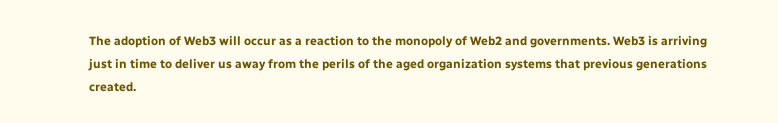The adoption of Web3 will occur as a reaction to the monopoly of Web2 and governments. Web3 is arriving just in time to deliver us away from the perils of the aged organization systems that previous generations created.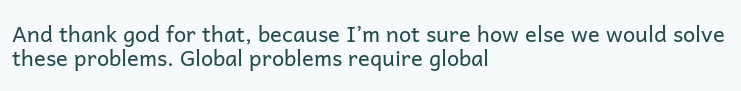And thank god for that, because I’m not sure how else we would solve these problems. Global problems require global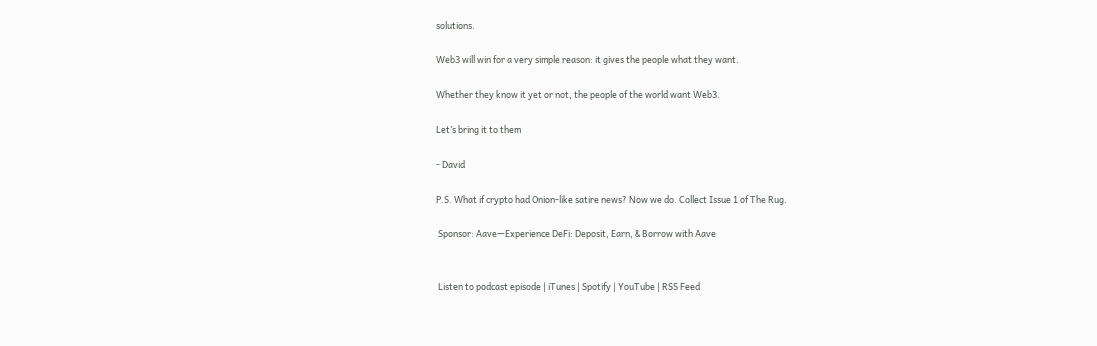solutions.

Web3 will win for a very simple reason: it gives the people what they want.

Whether they know it yet or not, the people of the world want Web3.

Let’s bring it to them

- David

P.S. What if crypto had Onion-like satire news? Now we do. Collect Issue 1 of The Rug.

 Sponsor: Aave—Experience DeFi: Deposit, Earn, & Borrow with Aave


 Listen to podcast episode | iTunes | Spotify | YouTube | RSS Feed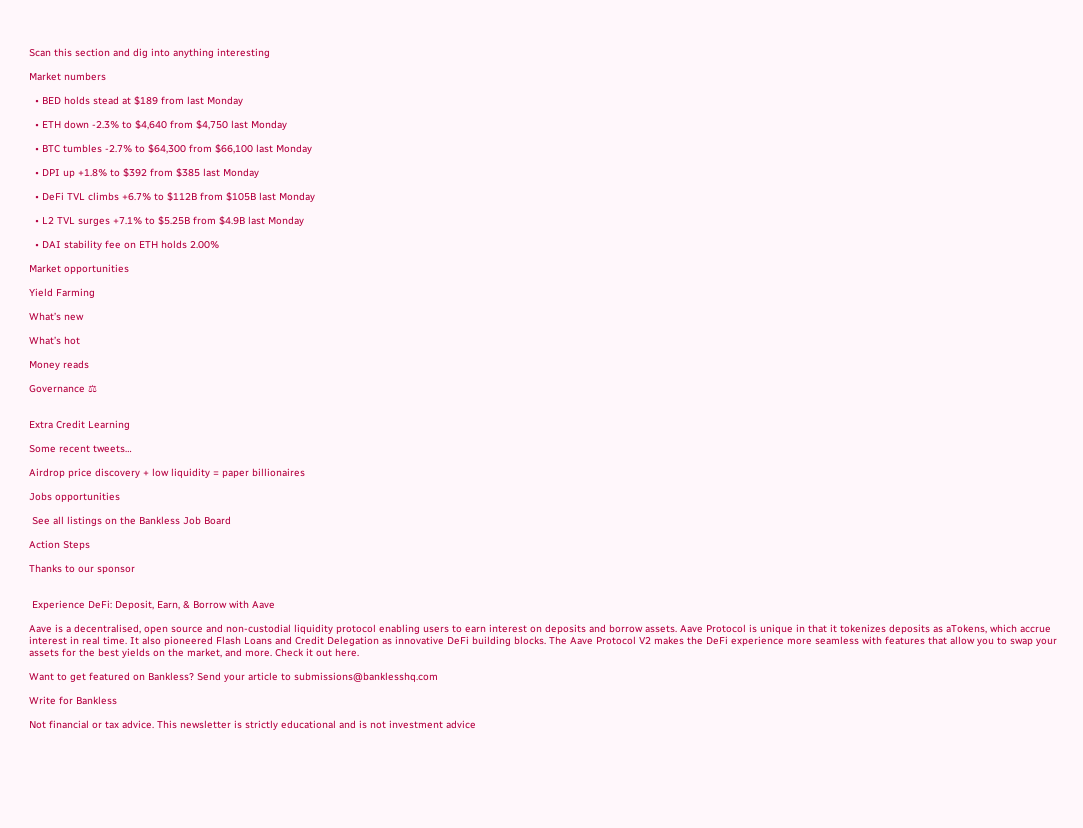Scan this section and dig into anything interesting

Market numbers

  • BED holds stead at $189 from last Monday

  • ETH down -2.3% to $4,640 from $4,750 last Monday

  • BTC tumbles -2.7% to $64,300 from $66,100 last Monday

  • DPI up +1.8% to $392 from $385 last Monday

  • DeFi TVL climbs +6.7% to $112B from $105B last Monday

  • L2 TVL surges +7.1% to $5.25B from $4.9B last Monday

  • DAI stability fee on ETH holds 2.00%

Market opportunities

Yield Farming

What’s new

What’s hot

Money reads

Governance ⚖


Extra Credit Learning

Some recent tweets…

Airdrop price discovery + low liquidity = paper billionaires

Jobs opportunities

 See all listings on the Bankless Job Board

Action Steps

Thanks to our sponsor


 Experience DeFi: Deposit, Earn, & Borrow with Aave

Aave is a decentralised, open source and non-custodial liquidity protocol enabling users to earn interest on deposits and borrow assets. Aave Protocol is unique in that it tokenizes deposits as aTokens, which accrue interest in real time. It also pioneered Flash Loans and Credit Delegation as innovative DeFi building blocks. The Aave Protocol V2 makes the DeFi experience more seamless with features that allow you to swap your assets for the best yields on the market, and more. Check it out here.

Want to get featured on Bankless? Send your article to submissions@banklesshq.com

Write for Bankless

Not financial or tax advice. This newsletter is strictly educational and is not investment advice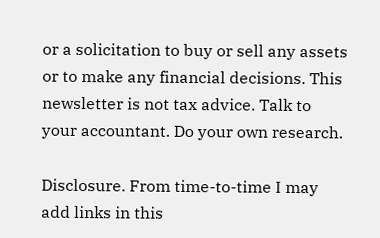or a solicitation to buy or sell any assets or to make any financial decisions. This newsletter is not tax advice. Talk to your accountant. Do your own research.

Disclosure. From time-to-time I may add links in this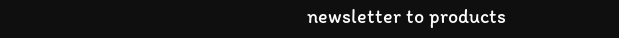newsletter to products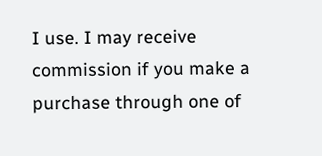I use. I may receive commission if you make a purchase through one of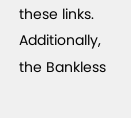these links. Additionally, the Bankless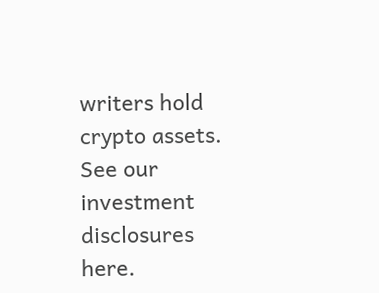writers hold crypto assets. See our investment disclosures here.